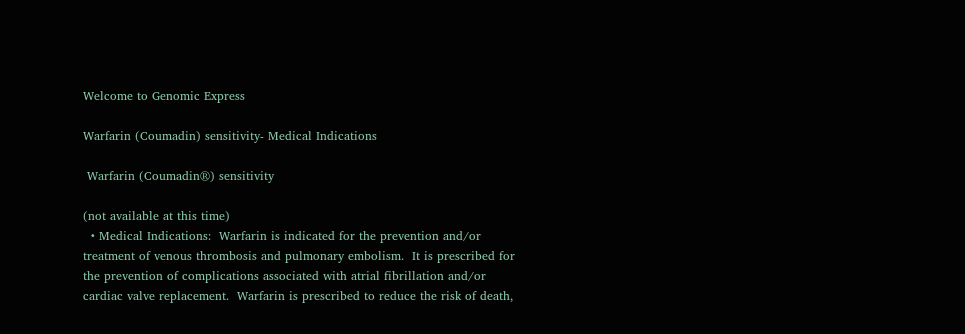Welcome to Genomic Express

Warfarin (Coumadin) sensitivity- Medical Indications

 Warfarin (Coumadin®) sensitivity

(not available at this time)
  • Medical Indications:  Warfarin is indicated for the prevention and/or treatment of venous thrombosis and pulmonary embolism.  It is prescribed for the prevention of complications associated with atrial fibrillation and/or cardiac valve replacement.  Warfarin is prescribed to reduce the risk of death,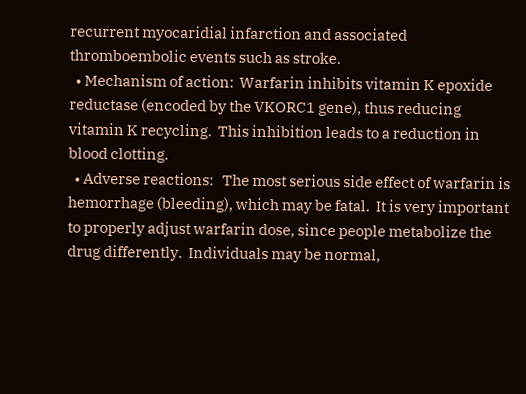recurrent myocaridial infarction and associated thromboembolic events such as stroke.
  • Mechanism of action:  Warfarin inhibits vitamin K epoxide reductase (encoded by the VKORC1 gene), thus reducing vitamin K recycling.  This inhibition leads to a reduction in blood clotting.
  • Adverse reactions:   The most serious side effect of warfarin is hemorrhage (bleeding), which may be fatal.  It is very important to properly adjust warfarin dose, since people metabolize the drug differently.  Individuals may be normal,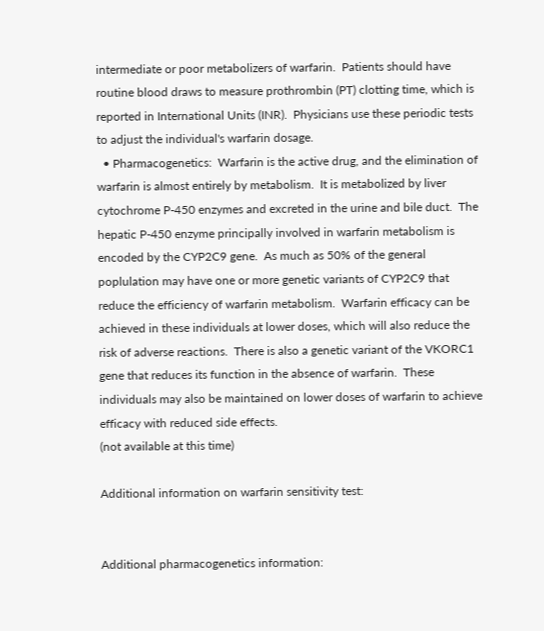intermediate or poor metabolizers of warfarin.  Patients should have routine blood draws to measure prothrombin (PT) clotting time, which is reported in International Units (INR).  Physicians use these periodic tests to adjust the individual's warfarin dosage.
  • Pharmacogenetics:  Warfarin is the active drug, and the elimination of warfarin is almost entirely by metabolism.  It is metabolized by liver cytochrome P-450 enzymes and excreted in the urine and bile duct.  The hepatic P-450 enzyme principally involved in warfarin metabolism is encoded by the CYP2C9 gene.  As much as 50% of the general poplulation may have one or more genetic variants of CYP2C9 that reduce the efficiency of warfarin metabolism.  Warfarin efficacy can be achieved in these individuals at lower doses, which will also reduce the risk of adverse reactions.  There is also a genetic variant of the VKORC1 gene that reduces its function in the absence of warfarin.  These individuals may also be maintained on lower doses of warfarin to achieve efficacy with reduced side effects.
(not available at this time)

Additional information on warfarin sensitivity test:


Additional pharmacogenetics information: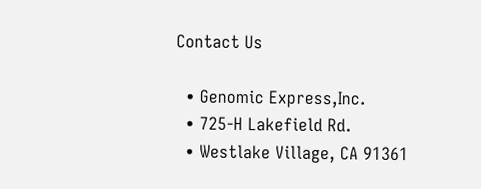Contact Us

  • Genomic Express,Inc.
  • 725-H Lakefield Rd.
  • Westlake Village, CA 91361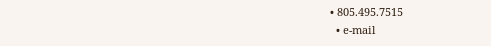• 805.495.7515
  • e-mail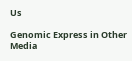Us

Genomic Express in Other Media